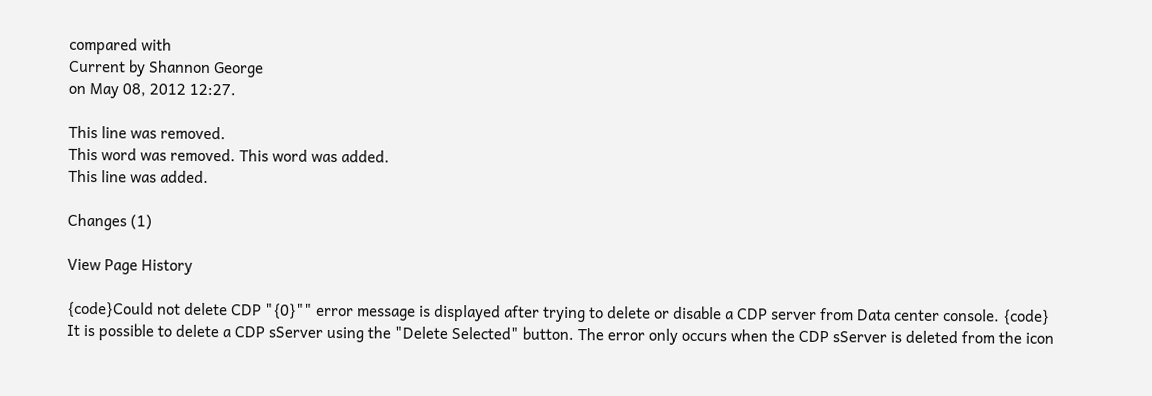compared with
Current by Shannon George
on May 08, 2012 12:27.

This line was removed.
This word was removed. This word was added.
This line was added.

Changes (1)

View Page History

{code}Could not delete CDP "{0}"" error message is displayed after trying to delete or disable a CDP server from Data center console. {code}
It is possible to delete a CDP sServer using the "Delete Selected" button. The error only occurs when the CDP sServer is deleted from the icon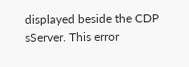displayed beside the CDP sServer. This error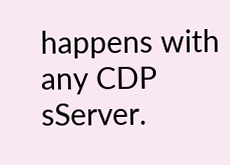happens with any CDP sServer.